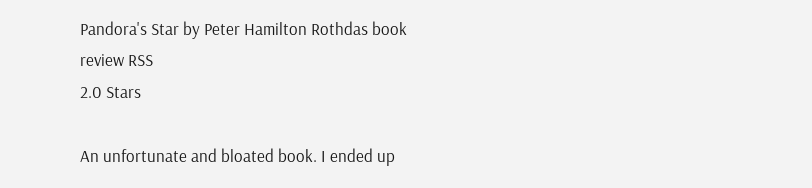Pandora's Star by Peter Hamilton Rothdas book review RSS
2.0 Stars

An unfortunate and bloated book. I ended up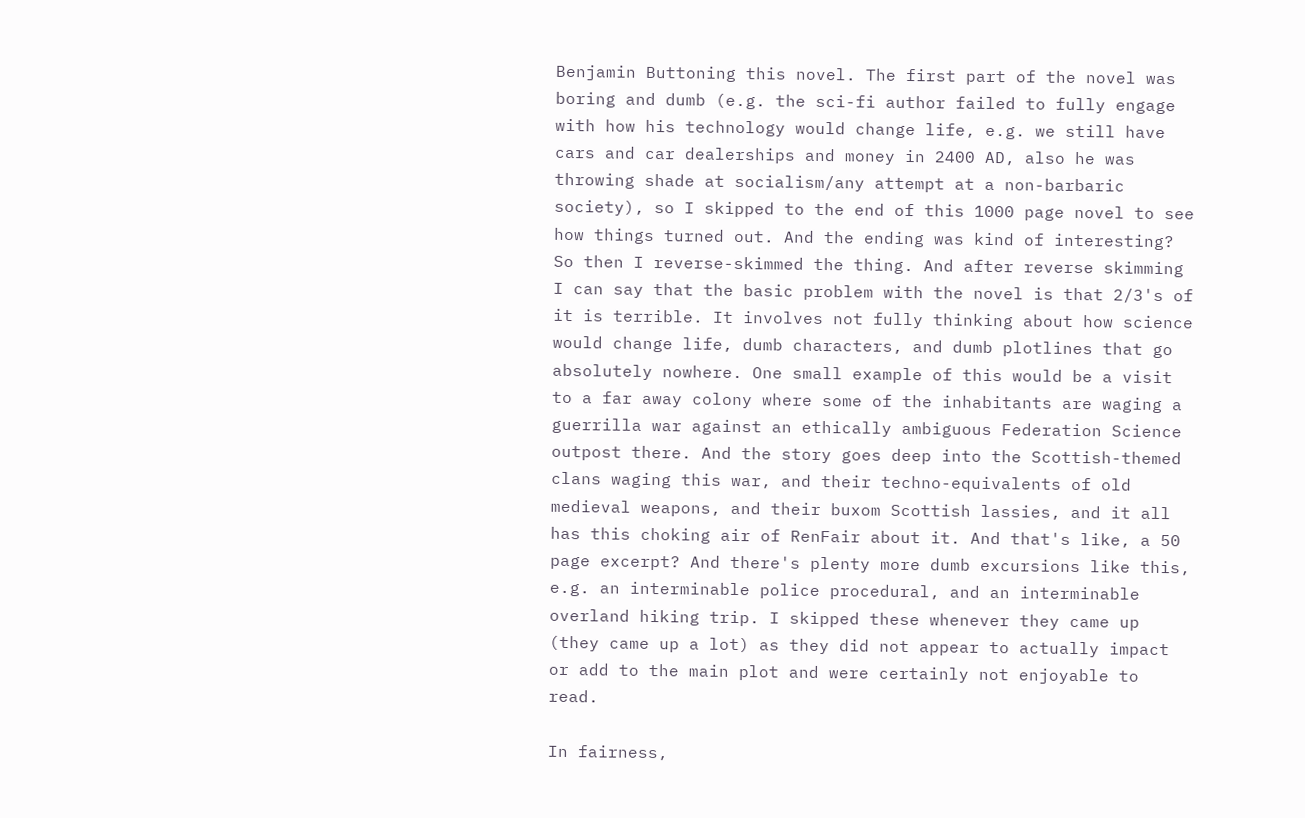Benjamin Buttoning this novel. The first part of the novel was boring and dumb (e.g. the sci-fi author failed to fully engage with how his technology would change life, e.g. we still have cars and car dealerships and money in 2400 AD, also he was throwing shade at socialism/any attempt at a non-barbaric society), so I skipped to the end of this 1000 page novel to see how things turned out. And the ending was kind of interesting? So then I reverse-skimmed the thing. And after reverse skimming I can say that the basic problem with the novel is that 2/3's of it is terrible. It involves not fully thinking about how science would change life, dumb characters, and dumb plotlines that go absolutely nowhere. One small example of this would be a visit to a far away colony where some of the inhabitants are waging a guerrilla war against an ethically ambiguous Federation Science outpost there. And the story goes deep into the Scottish-themed clans waging this war, and their techno-equivalents of old medieval weapons, and their buxom Scottish lassies, and it all has this choking air of RenFair about it. And that's like, a 50 page excerpt? And there's plenty more dumb excursions like this, e.g. an interminable police procedural, and an interminable overland hiking trip. I skipped these whenever they came up (they came up a lot) as they did not appear to actually impact or add to the main plot and were certainly not enjoyable to read.

In fairness,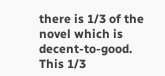there is 1/3 of the novel which is decent-to-good. This 1/3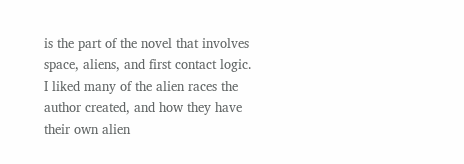is the part of the novel that involves space, aliens, and first contact logic. I liked many of the alien races the author created, and how they have their own alien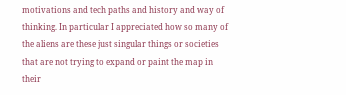motivations and tech paths and history and way of thinking. In particular I appreciated how so many of the aliens are these just singular things or societies that are not trying to expand or paint the map in their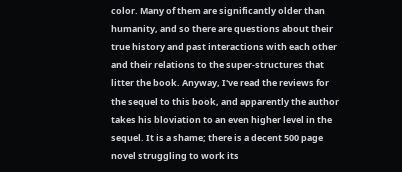color. Many of them are significantly older than humanity, and so there are questions about their true history and past interactions with each other and their relations to the super-structures that litter the book. Anyway, I've read the reviews for the sequel to this book, and apparently the author takes his bloviation to an even higher level in the sequel. It is a shame; there is a decent 500 page novel struggling to work its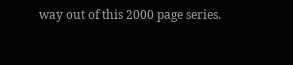way out of this 2000 page series.